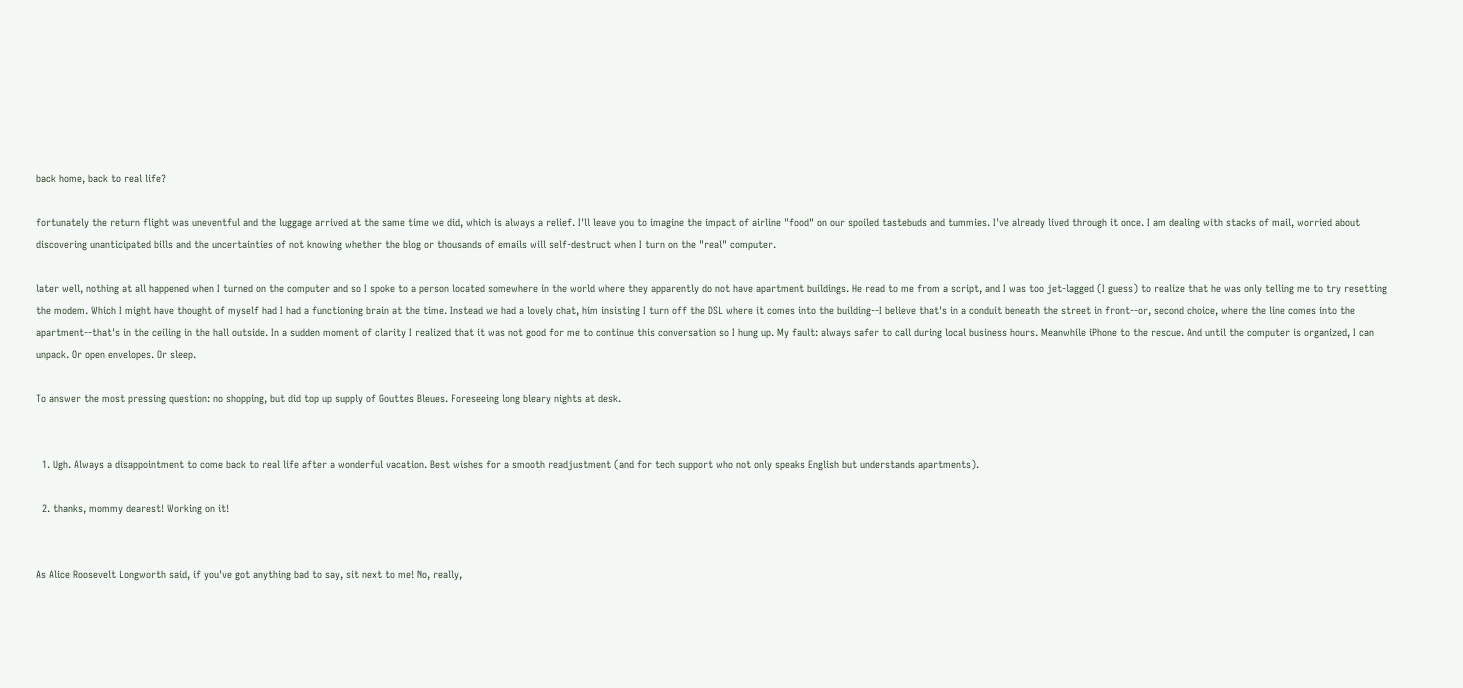back home, back to real life?

fortunately the return flight was uneventful and the luggage arrived at the same time we did, which is always a relief. I'll leave you to imagine the impact of airline "food" on our spoiled tastebuds and tummies. I've already lived through it once. I am dealing with stacks of mail, worried about discovering unanticipated bills and the uncertainties of not knowing whether the blog or thousands of emails will self-destruct when I turn on the "real" computer.

later well, nothing at all happened when I turned on the computer and so I spoke to a person located somewhere in the world where they apparently do not have apartment buildings. He read to me from a script, and I was too jet-lagged (I guess) to realize that he was only telling me to try resetting the modem. Which I might have thought of myself had I had a functioning brain at the time. Instead we had a lovely chat, him insisting I turn off the DSL where it comes into the building--I believe that's in a conduit beneath the street in front--or, second choice, where the line comes into the apartment--that's in the ceiling in the hall outside. In a sudden moment of clarity I realized that it was not good for me to continue this conversation so I hung up. My fault: always safer to call during local business hours. Meanwhile iPhone to the rescue. And until the computer is organized, I can unpack. Or open envelopes. Or sleep.

To answer the most pressing question: no shopping, but did top up supply of Gouttes Bleues. Foreseeing long bleary nights at desk.


  1. Ugh. Always a disappointment to come back to real life after a wonderful vacation. Best wishes for a smooth readjustment (and for tech support who not only speaks English but understands apartments).

  2. thanks, mommy dearest! Working on it!


As Alice Roosevelt Longworth said, if you've got anything bad to say, sit next to me! No, really,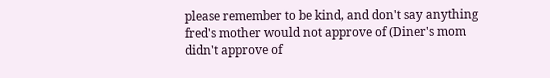please remember to be kind, and don't say anything fred's mother would not approve of (Diner's mom didn't approve of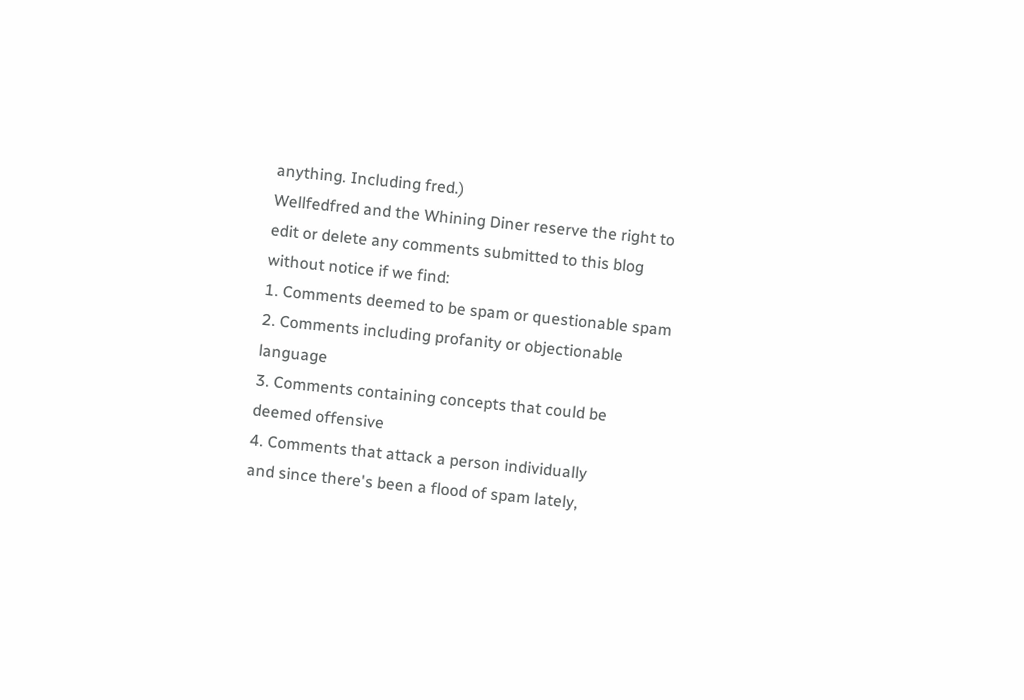anything. Including fred.)
Wellfedfred and the Whining Diner reserve the right to edit or delete any comments submitted to this blog without notice if we find:
1. Comments deemed to be spam or questionable spam
2. Comments including profanity or objectionable language
3. Comments containing concepts that could be deemed offensive
4. Comments that attack a person individually
and since there's been a flood of spam lately,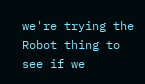we're trying the Robot thing to see if we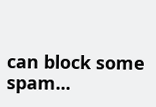can block some spam...